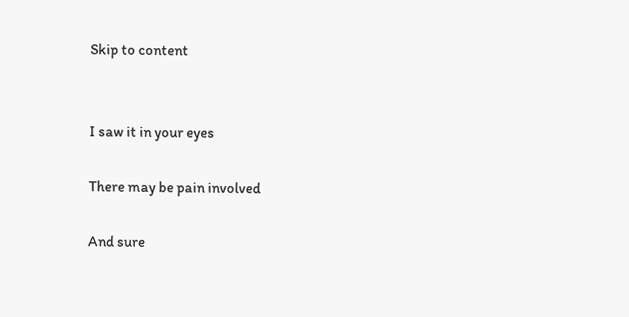Skip to content


I saw it in your eyes

There may be pain involved

And sure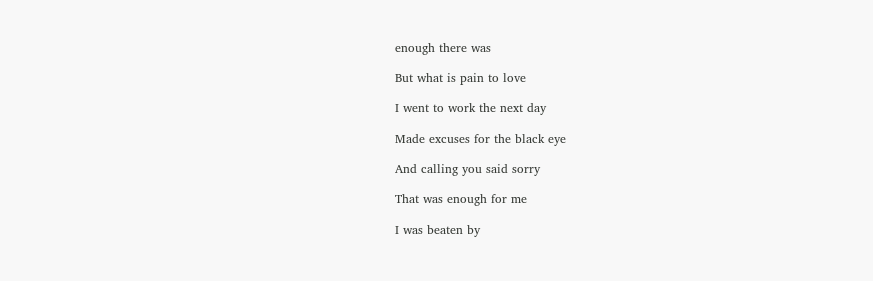enough there was

But what is pain to love

I went to work the next day

Made excuses for the black eye

And calling you said sorry

That was enough for me

I was beaten by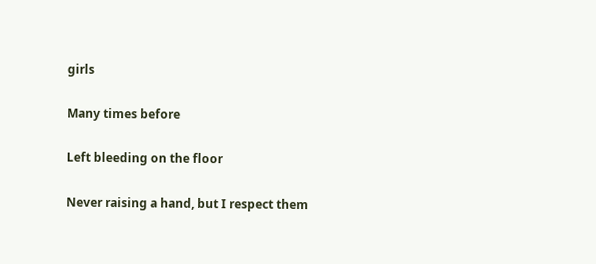girls

Many times before

Left bleeding on the floor

Never raising a hand, but I respect them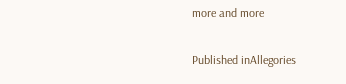more and more

Published inAllegories